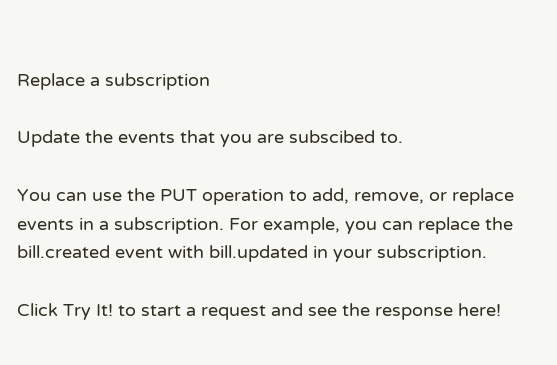Replace a subscription

Update the events that you are subscibed to.

You can use the PUT operation to add, remove, or replace events in a subscription. For example, you can replace the bill.created event with bill.updated in your subscription.

Click Try It! to start a request and see the response here!